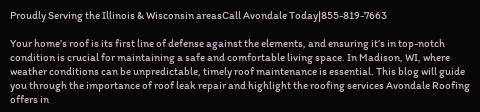Proudly Serving the Illinois & Wisconsin areasCall Avondale Today|855-819-7663

Your home’s roof is its first line of defense against the elements, and ensuring it’s in top-notch condition is crucial for maintaining a safe and comfortable living space. In Madison, WI, where weather conditions can be unpredictable, timely roof maintenance is essential. This blog will guide you through the importance of roof leak repair and highlight the roofing services Avondale Roofing offers in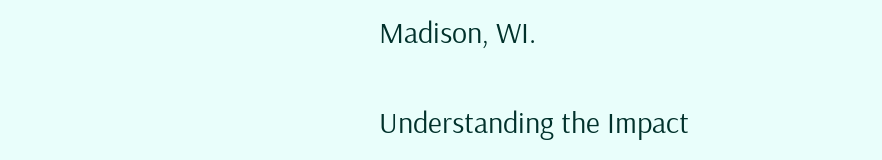Madison, WI.

Understanding the Impact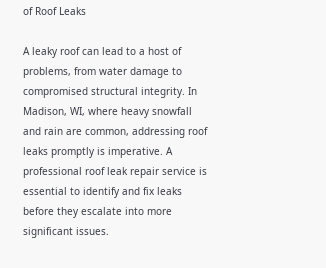of Roof Leaks

A leaky roof can lead to a host of problems, from water damage to compromised structural integrity. In Madison, WI, where heavy snowfall and rain are common, addressing roof leaks promptly is imperative. A professional roof leak repair service is essential to identify and fix leaks before they escalate into more significant issues.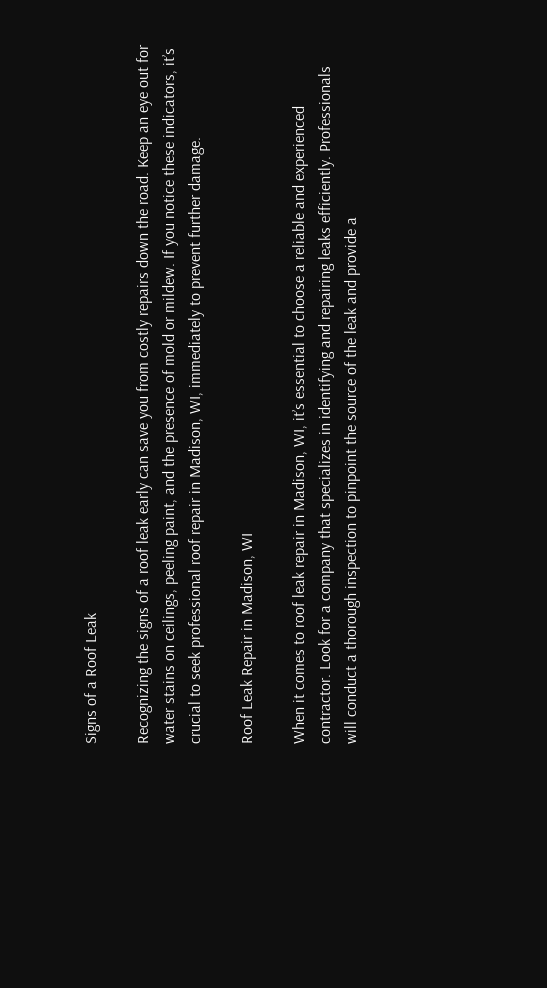Signs of a Roof Leak

Recognizing the signs of a roof leak early can save you from costly repairs down the road. Keep an eye out for water stains on ceilings, peeling paint, and the presence of mold or mildew. If you notice these indicators, it’s crucial to seek professional roof repair in Madison, WI, immediately to prevent further damage.

Roof Leak Repair in Madison, WI

When it comes to roof leak repair in Madison, WI, it’s essential to choose a reliable and experienced contractor. Look for a company that specializes in identifying and repairing leaks efficiently. Professionals will conduct a thorough inspection to pinpoint the source of the leak and provide a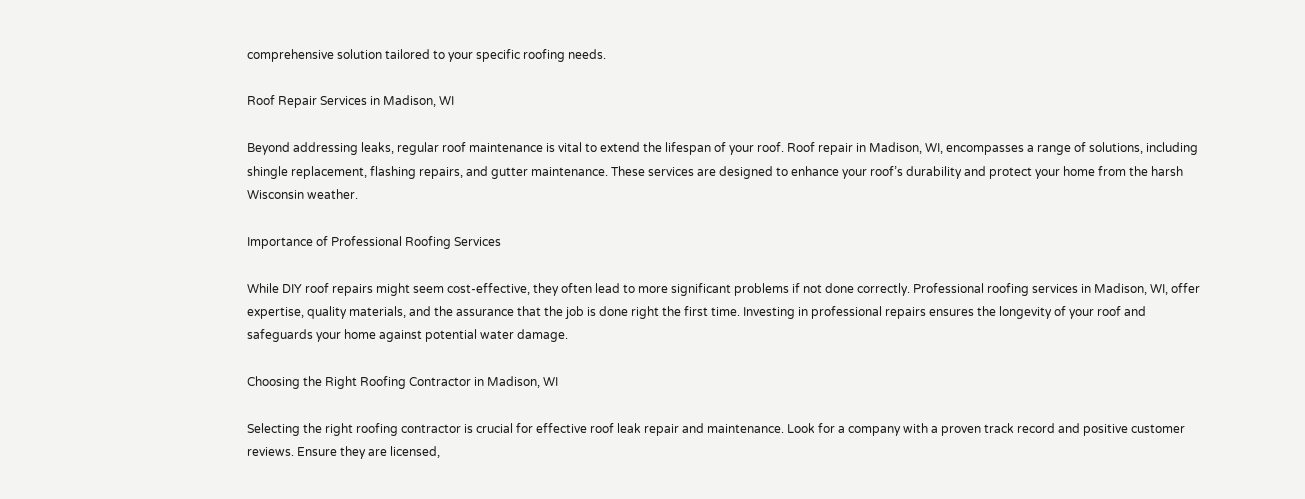comprehensive solution tailored to your specific roofing needs.

Roof Repair Services in Madison, WI

Beyond addressing leaks, regular roof maintenance is vital to extend the lifespan of your roof. Roof repair in Madison, WI, encompasses a range of solutions, including shingle replacement, flashing repairs, and gutter maintenance. These services are designed to enhance your roof’s durability and protect your home from the harsh Wisconsin weather.

Importance of Professional Roofing Services

While DIY roof repairs might seem cost-effective, they often lead to more significant problems if not done correctly. Professional roofing services in Madison, WI, offer expertise, quality materials, and the assurance that the job is done right the first time. Investing in professional repairs ensures the longevity of your roof and safeguards your home against potential water damage.

Choosing the Right Roofing Contractor in Madison, WI

Selecting the right roofing contractor is crucial for effective roof leak repair and maintenance. Look for a company with a proven track record and positive customer reviews. Ensure they are licensed,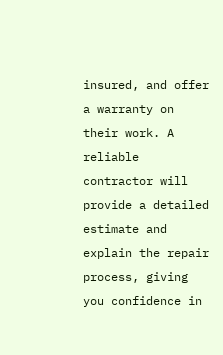insured, and offer a warranty on their work. A reliable contractor will provide a detailed estimate and explain the repair process, giving you confidence in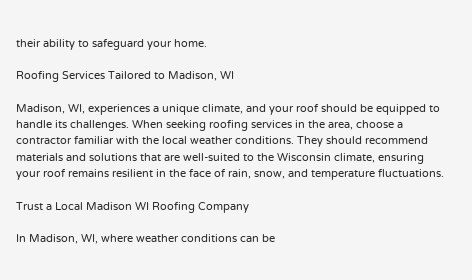their ability to safeguard your home.

Roofing Services Tailored to Madison, WI

Madison, WI, experiences a unique climate, and your roof should be equipped to handle its challenges. When seeking roofing services in the area, choose a contractor familiar with the local weather conditions. They should recommend materials and solutions that are well-suited to the Wisconsin climate, ensuring your roof remains resilient in the face of rain, snow, and temperature fluctuations.

Trust a Local Madison WI Roofing Company

In Madison, WI, where weather conditions can be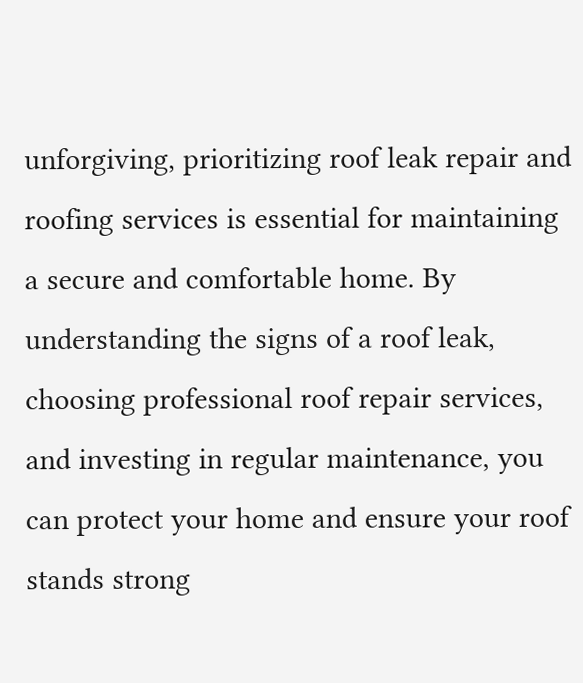unforgiving, prioritizing roof leak repair and roofing services is essential for maintaining a secure and comfortable home. By understanding the signs of a roof leak, choosing professional roof repair services, and investing in regular maintenance, you can protect your home and ensure your roof stands strong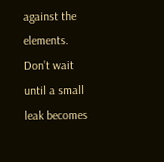against the elements. Don’t wait until a small leak becomes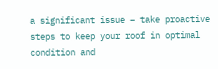a significant issue – take proactive steps to keep your roof in optimal condition and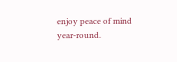enjoy peace of mind year-round.